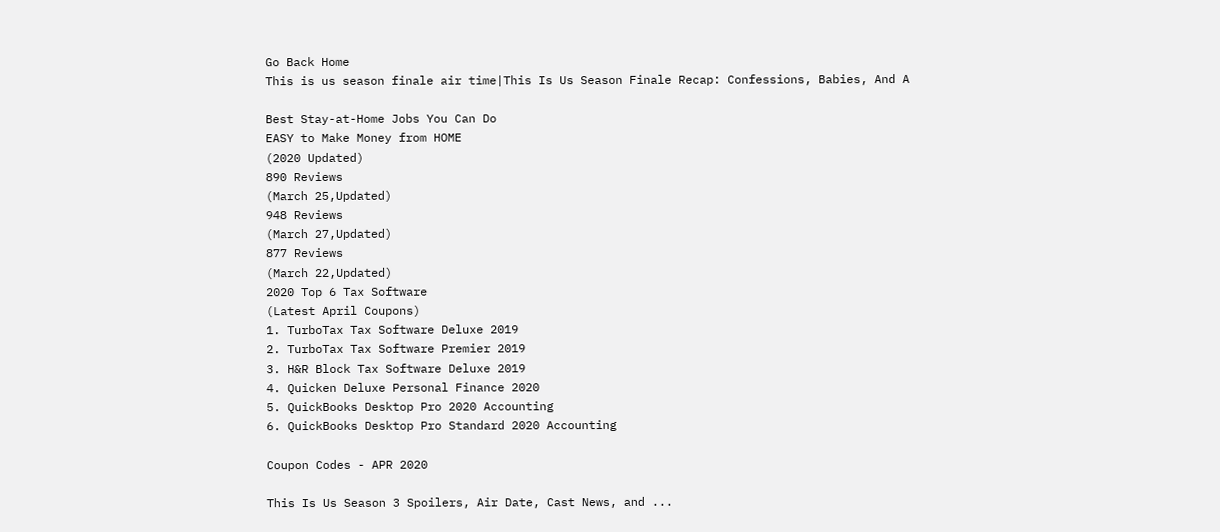Go Back Home
This is us season finale air time|This Is Us Season Finale Recap: Confessions, Babies, And A

Best Stay-at-Home Jobs You Can Do
EASY to Make Money from HOME
(2020 Updated)
890 Reviews
(March 25,Updated)
948 Reviews
(March 27,Updated)
877 Reviews
(March 22,Updated)
2020 Top 6 Tax Software
(Latest April Coupons)
1. TurboTax Tax Software Deluxe 2019
2. TurboTax Tax Software Premier 2019
3. H&R Block Tax Software Deluxe 2019
4. Quicken Deluxe Personal Finance 2020
5. QuickBooks Desktop Pro 2020 Accounting
6. QuickBooks Desktop Pro Standard 2020 Accounting

Coupon Codes - APR 2020

This Is Us Season 3 Spoilers, Air Date, Cast News, and ...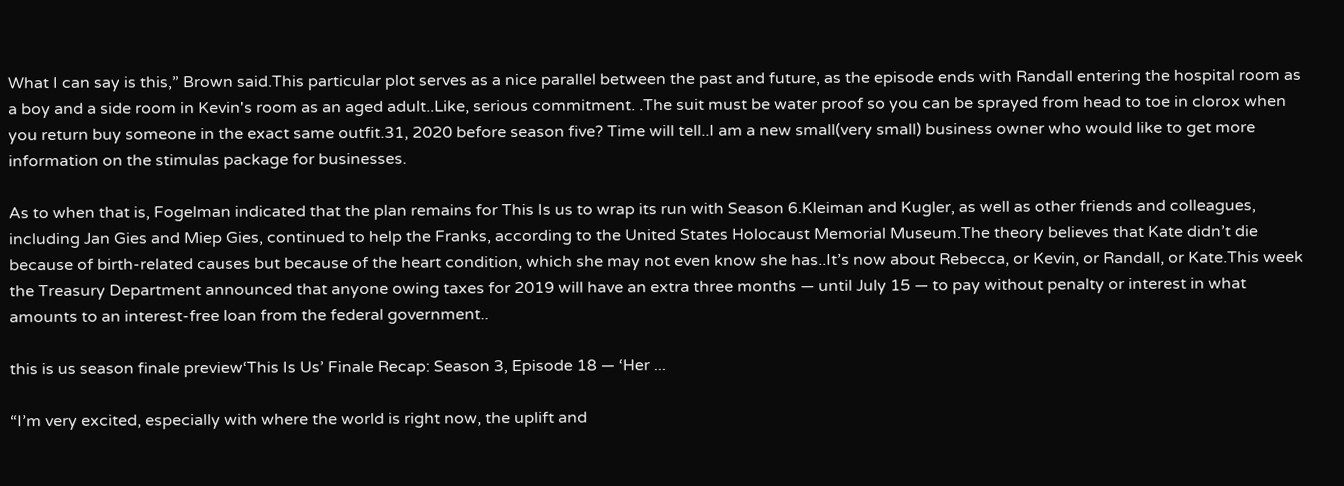What I can say is this,” Brown said.This particular plot serves as a nice parallel between the past and future, as the episode ends with Randall entering the hospital room as a boy and a side room in Kevin's room as an aged adult..Like, serious commitment. .The suit must be water proof so you can be sprayed from head to toe in clorox when you return buy someone in the exact same outfit.31, 2020 before season five? Time will tell..I am a new small(very small) business owner who would like to get more information on the stimulas package for businesses.

As to when that is, Fogelman indicated that the plan remains for This Is us to wrap its run with Season 6.Kleiman and Kugler, as well as other friends and colleagues, including Jan Gies and Miep Gies, continued to help the Franks, according to the United States Holocaust Memorial Museum.The theory believes that Kate didn’t die because of birth-related causes but because of the heart condition, which she may not even know she has..It’s now about Rebecca, or Kevin, or Randall, or Kate.This week the Treasury Department announced that anyone owing taxes for 2019 will have an extra three months — until July 15 — to pay without penalty or interest in what amounts to an interest-free loan from the federal government..

this is us season finale preview‘This Is Us’ Finale Recap: Season 3, Episode 18 — ‘Her ...

“I’m very excited, especially with where the world is right now, the uplift and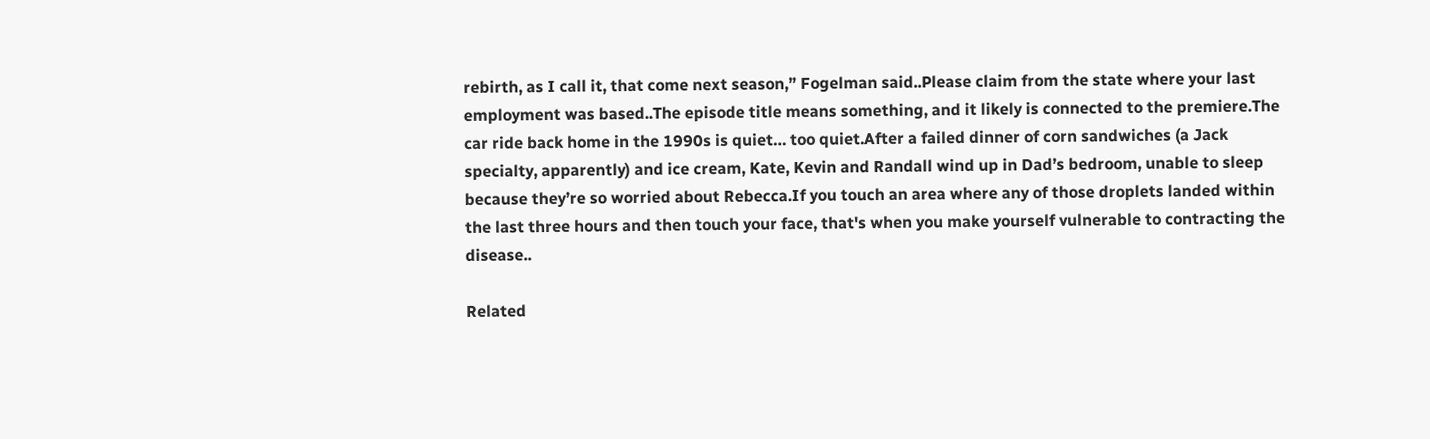rebirth, as I call it, that come next season,” Fogelman said..Please claim from the state where your last employment was based..The episode title means something, and it likely is connected to the premiere.The car ride back home in the 1990s is quiet… too quiet.After a failed dinner of corn sandwiches (a Jack specialty, apparently) and ice cream, Kate, Kevin and Randall wind up in Dad’s bedroom, unable to sleep because they’re so worried about Rebecca.If you touch an area where any of those droplets landed within the last three hours and then touch your face, that's when you make yourself vulnerable to contracting the disease..

Related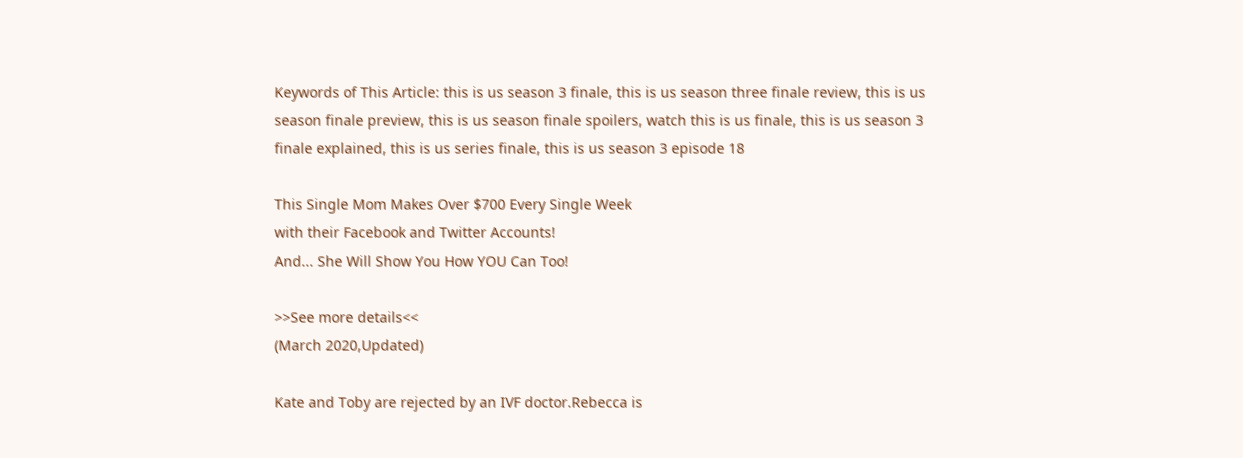Keywords of This Article: this is us season 3 finale, this is us season three finale review, this is us season finale preview, this is us season finale spoilers, watch this is us finale, this is us season 3 finale explained, this is us series finale, this is us season 3 episode 18

This Single Mom Makes Over $700 Every Single Week
with their Facebook and Twitter Accounts!
And... She Will Show You How YOU Can Too!

>>See more details<<
(March 2020,Updated)

Kate and Toby are rejected by an IVF doctor.Rebecca is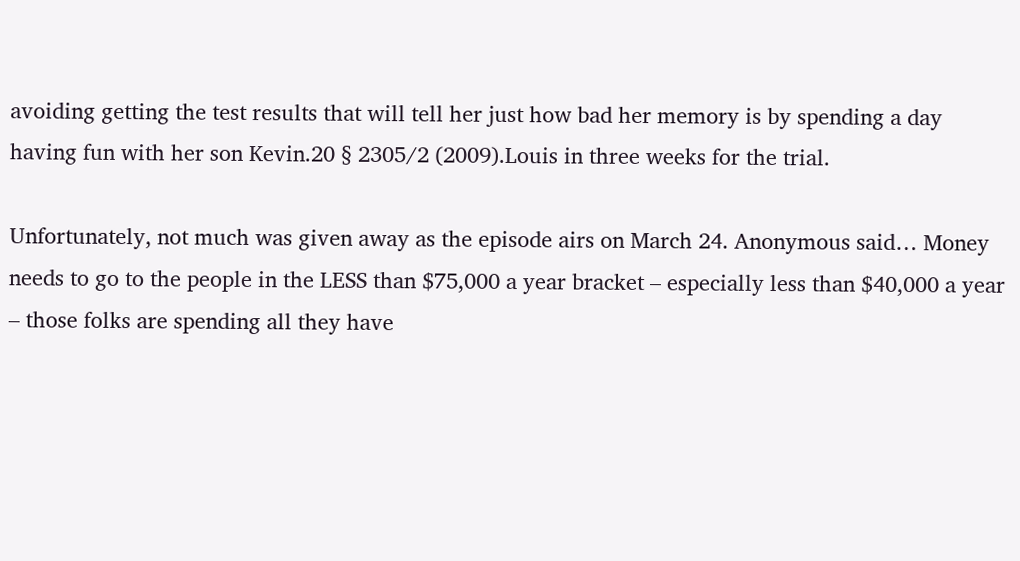avoiding getting the test results that will tell her just how bad her memory is by spending a day having fun with her son Kevin.20 § 2305/2 (2009).Louis in three weeks for the trial.

Unfortunately, not much was given away as the episode airs on March 24. Anonymous said… Money needs to go to the people in the LESS than $75,000 a year bracket – especially less than $40,000 a year – those folks are spending all they have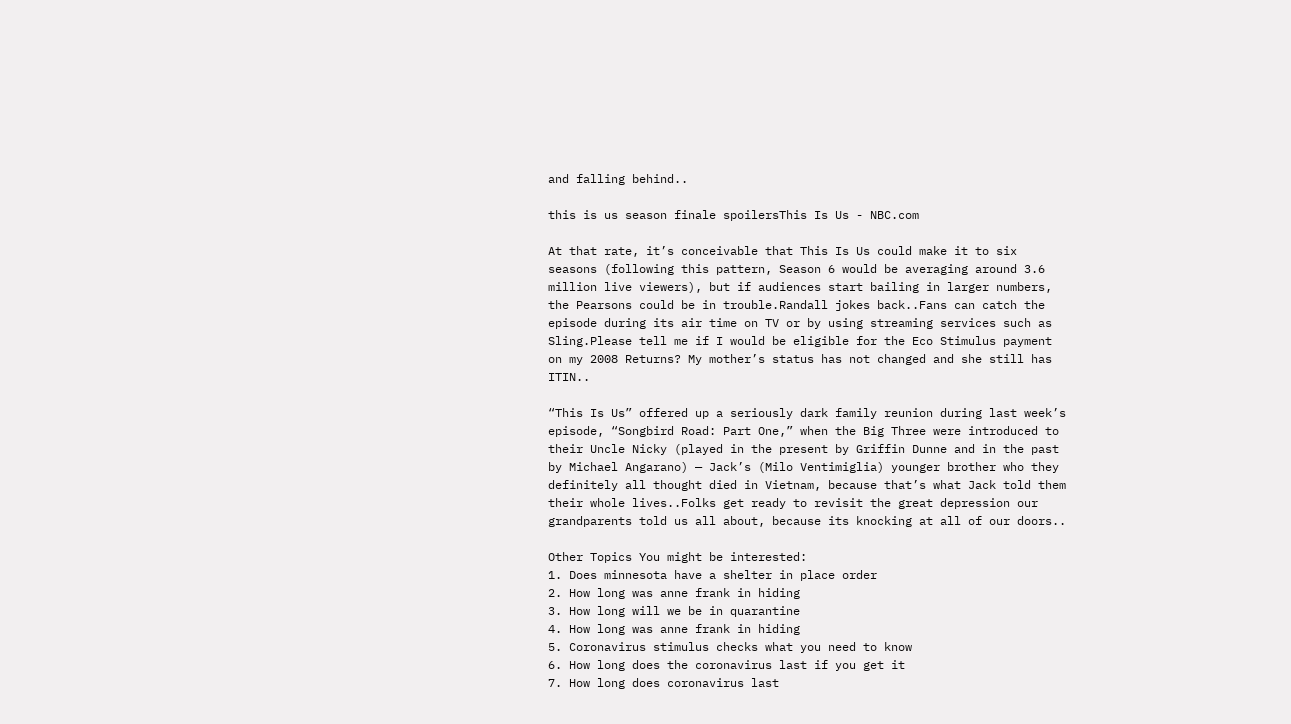and falling behind..

this is us season finale spoilersThis Is Us - NBC.com

At that rate, it’s conceivable that This Is Us could make it to six seasons (following this pattern, Season 6 would be averaging around 3.6 million live viewers), but if audiences start bailing in larger numbers, the Pearsons could be in trouble.Randall jokes back..Fans can catch the episode during its air time on TV or by using streaming services such as Sling.Please tell me if I would be eligible for the Eco Stimulus payment on my 2008 Returns? My mother’s status has not changed and she still has ITIN..

“This Is Us” offered up a seriously dark family reunion during last week’s episode, “Songbird Road: Part One,” when the Big Three were introduced to their Uncle Nicky (played in the present by Griffin Dunne and in the past by Michael Angarano) — Jack’s (Milo Ventimiglia) younger brother who they definitely all thought died in Vietnam, because that’s what Jack told them their whole lives..Folks get ready to revisit the great depression our grandparents told us all about, because its knocking at all of our doors..

Other Topics You might be interested:
1. Does minnesota have a shelter in place order
2. How long was anne frank in hiding
3. How long will we be in quarantine
4. How long was anne frank in hiding
5. Coronavirus stimulus checks what you need to know
6. How long does the coronavirus last if you get it
7. How long does coronavirus last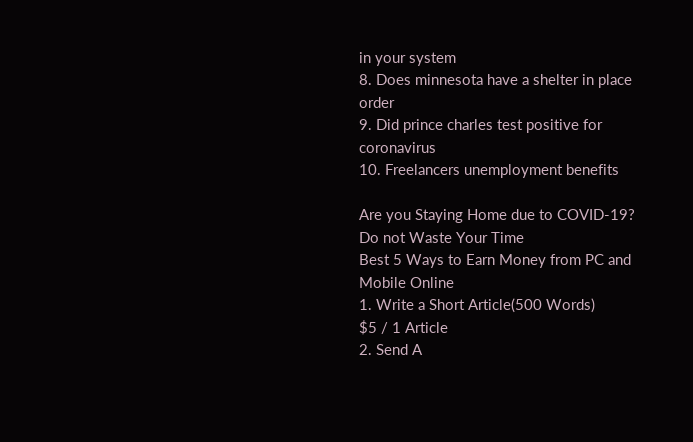in your system
8. Does minnesota have a shelter in place order
9. Did prince charles test positive for coronavirus
10. Freelancers unemployment benefits

Are you Staying Home due to COVID-19?
Do not Waste Your Time
Best 5 Ways to Earn Money from PC and Mobile Online
1. Write a Short Article(500 Words)
$5 / 1 Article
2. Send A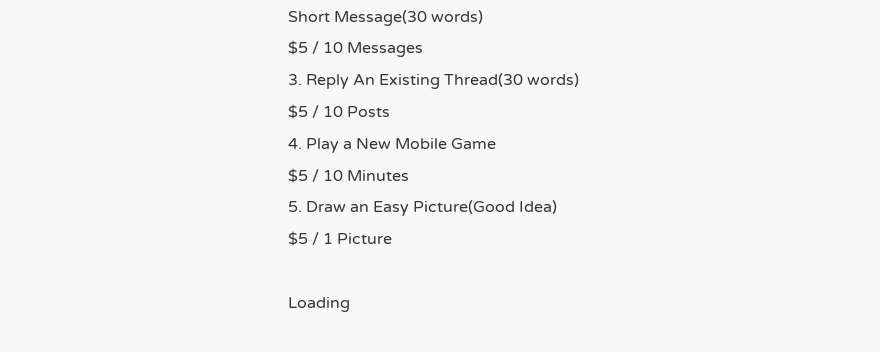Short Message(30 words)
$5 / 10 Messages
3. Reply An Existing Thread(30 words)
$5 / 10 Posts
4. Play a New Mobile Game
$5 / 10 Minutes
5. Draw an Easy Picture(Good Idea)
$5 / 1 Picture

Loading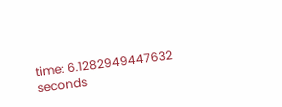time: 6.1282949447632 seconds